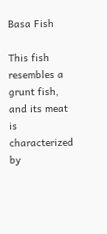Basa Fish

This fish resembles a grunt fish, and its meat is characterized by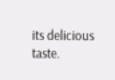its delicious taste.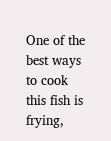One of the best ways to cook this fish is frying,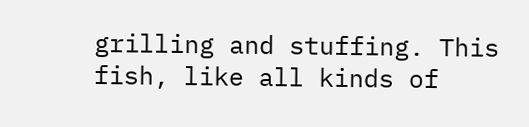grilling and stuffing. This fish, like all kinds of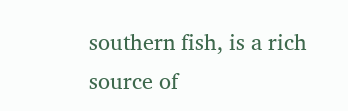southern fish, is a rich source of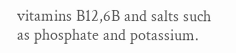vitamins B12,6B and salts such as phosphate and potassium.